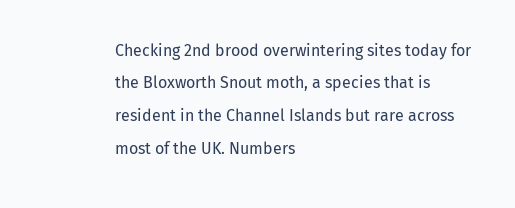Checking 2nd brood overwintering sites today for the Bloxworth Snout moth, a species that is resident in the Channel Islands but rare across most of the UK. Numbers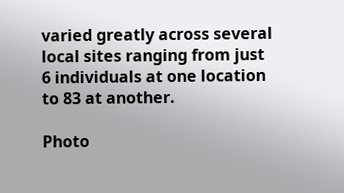varied greatly across several local sites ranging from just 6 individuals at one location to 83 at another.

Photo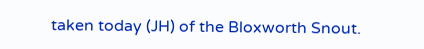taken today (JH) of the Bloxworth Snout.